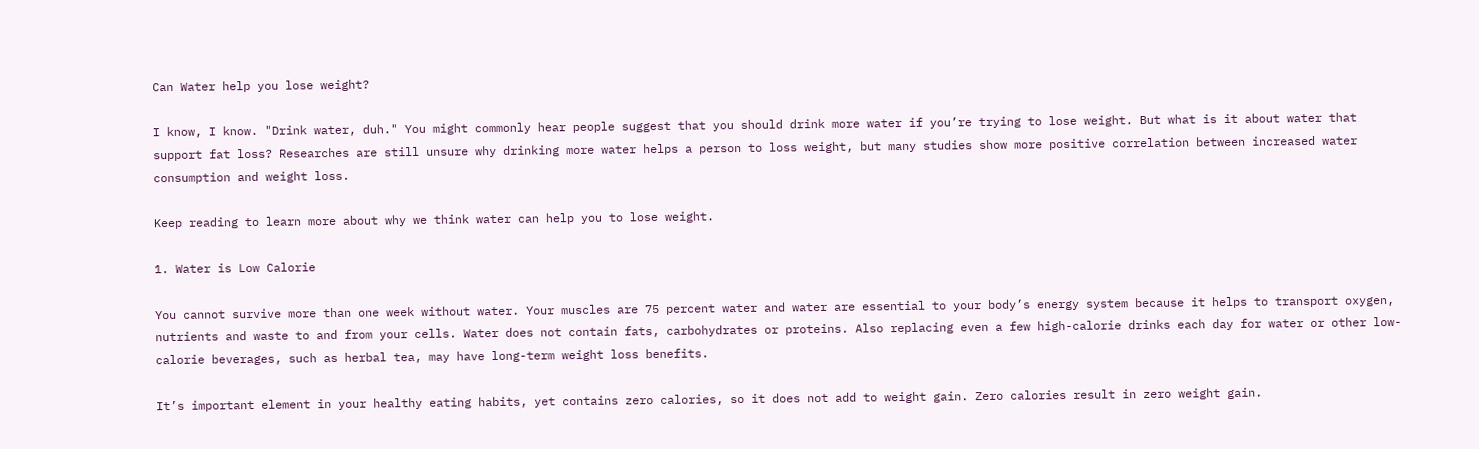Can Water help you lose weight?

I know, I know. "Drink water, duh." You might commonly hear people suggest that you should drink more water if you’re trying to lose weight. But what is it about water that support fat loss? Researches are still unsure why drinking more water helps a person to loss weight, but many studies show more positive correlation between increased water consumption and weight loss.

Keep reading to learn more about why we think water can help you to lose weight.

1. Water is Low Calorie

You cannot survive more than one week without water. Your muscles are 75 percent water and water are essential to your body’s energy system because it helps to transport oxygen, nutrients and waste to and from your cells. Water does not contain fats, carbohydrates or proteins. Also replacing even a few high-calorie drinks each day for water or other low-calorie beverages, such as herbal tea, may have long-term weight loss benefits.

It’s important element in your healthy eating habits, yet contains zero calories, so it does not add to weight gain. Zero calories result in zero weight gain.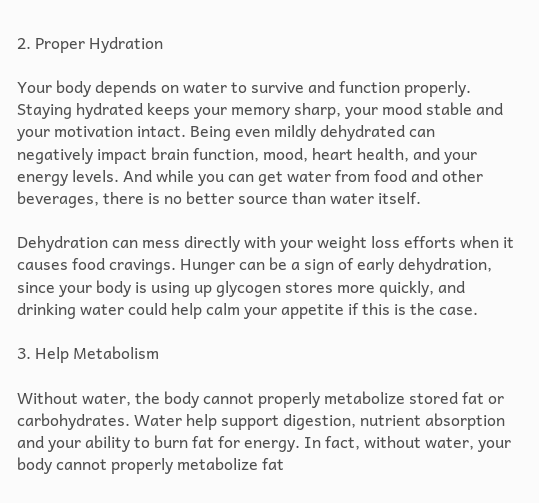2. Proper Hydration

Your body depends on water to survive and function properly. Staying hydrated keeps your memory sharp, your mood stable and your motivation intact. Being even mildly dehydrated can negatively impact brain function, mood, heart health, and your energy levels. And while you can get water from food and other beverages, there is no better source than water itself.

Dehydration can mess directly with your weight loss efforts when it causes food cravings. Hunger can be a sign of early dehydration, since your body is using up glycogen stores more quickly, and drinking water could help calm your appetite if this is the case.

3. Help Metabolism

Without water, the body cannot properly metabolize stored fat or carbohydrates. Water help support digestion, nutrient absorption and your ability to burn fat for energy. In fact, without water, your body cannot properly metabolize fat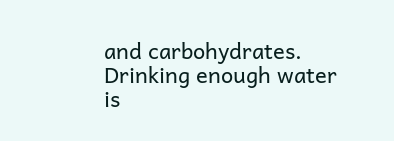and carbohydrates. Drinking enough water is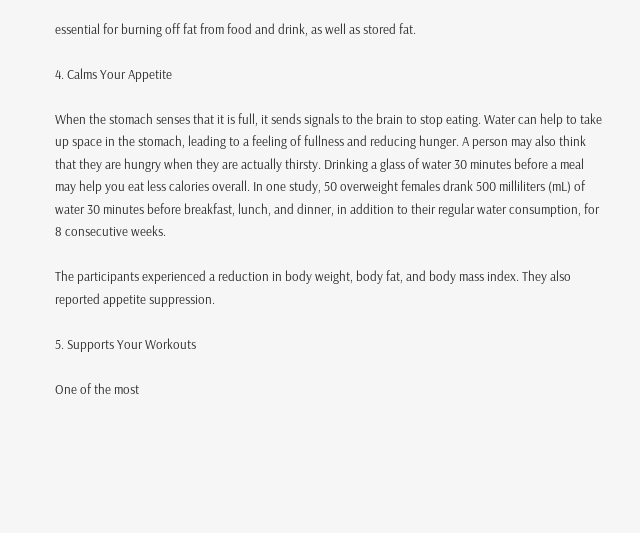essential for burning off fat from food and drink, as well as stored fat.

4. Calms Your Appetite

When the stomach senses that it is full, it sends signals to the brain to stop eating. Water can help to take up space in the stomach, leading to a feeling of fullness and reducing hunger. A person may also think that they are hungry when they are actually thirsty. Drinking a glass of water 30 minutes before a meal may help you eat less calories overall. In one study, 50 overweight females drank 500 milliliters (mL) of water 30 minutes before breakfast, lunch, and dinner, in addition to their regular water consumption, for 8 consecutive weeks.

The participants experienced a reduction in body weight, body fat, and body mass index. They also reported appetite suppression.

5. Supports Your Workouts

One of the most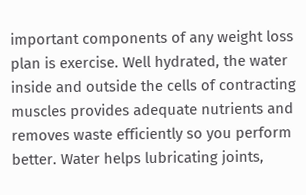important components of any weight loss plan is exercise. Well hydrated, the water inside and outside the cells of contracting muscles provides adequate nutrients and removes waste efficiently so you perform better. Water helps lubricating joints,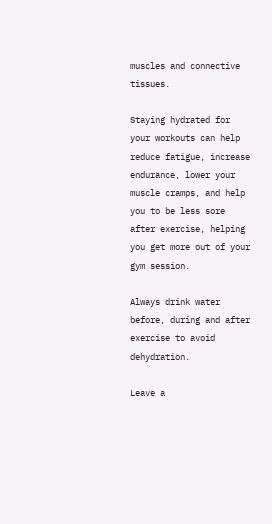muscles and connective tissues.

Staying hydrated for your workouts can help reduce fatigue, increase endurance, lower your muscle cramps, and help you to be less sore after exercise, helping you get more out of your gym session.

Always drink water before, during and after exercise to avoid dehydration.

Leave a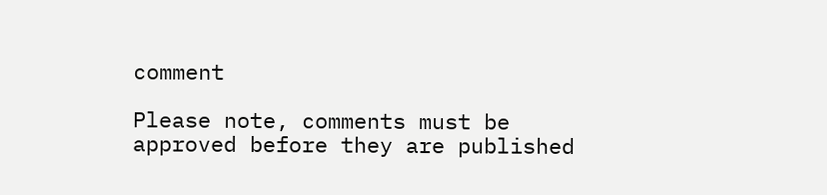comment

Please note, comments must be approved before they are published